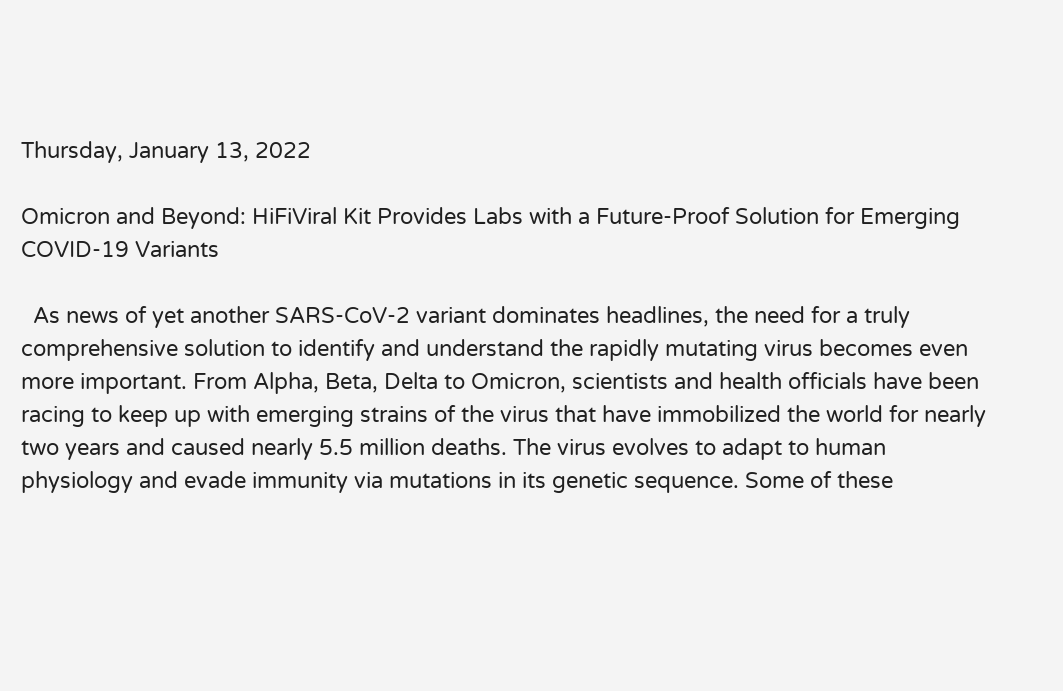Thursday, January 13, 2022

Omicron and Beyond: HiFiViral Kit Provides Labs with a Future-Proof Solution for Emerging COVID-19 Variants

  As news of yet another SARS-CoV-2 variant dominates headlines, the need for a truly comprehensive solution to identify and understand the rapidly mutating virus becomes even more important. From Alpha, Beta, Delta to Omicron, scientists and health officials have been racing to keep up with emerging strains of the virus that have immobilized the world for nearly two years and caused nearly 5.5 million deaths. The virus evolves to adapt to human physiology and evade immunity via mutations in its genetic sequence. Some of these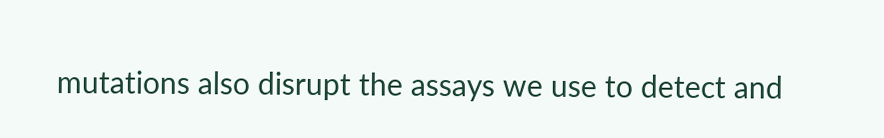mutations also disrupt the assays we use to detect and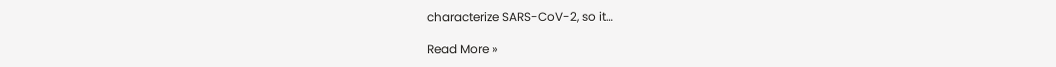characterize SARS-CoV-2, so it…

Read More »